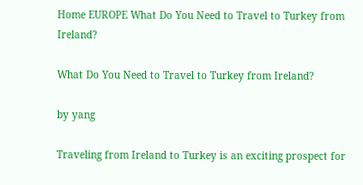Home EUROPE What Do You Need to Travel to Turkey from Ireland?

What Do You Need to Travel to Turkey from Ireland?

by yang

Traveling from Ireland to Turkey is an exciting prospect for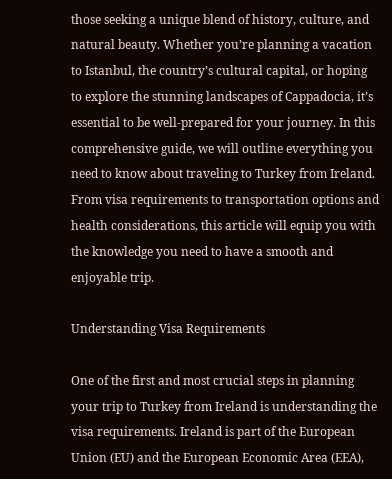those seeking a unique blend of history, culture, and natural beauty. Whether you’re planning a vacation to Istanbul, the country’s cultural capital, or hoping to explore the stunning landscapes of Cappadocia, it’s essential to be well-prepared for your journey. In this comprehensive guide, we will outline everything you need to know about traveling to Turkey from Ireland. From visa requirements to transportation options and health considerations, this article will equip you with the knowledge you need to have a smooth and enjoyable trip.

Understanding Visa Requirements

One of the first and most crucial steps in planning your trip to Turkey from Ireland is understanding the visa requirements. Ireland is part of the European Union (EU) and the European Economic Area (EEA),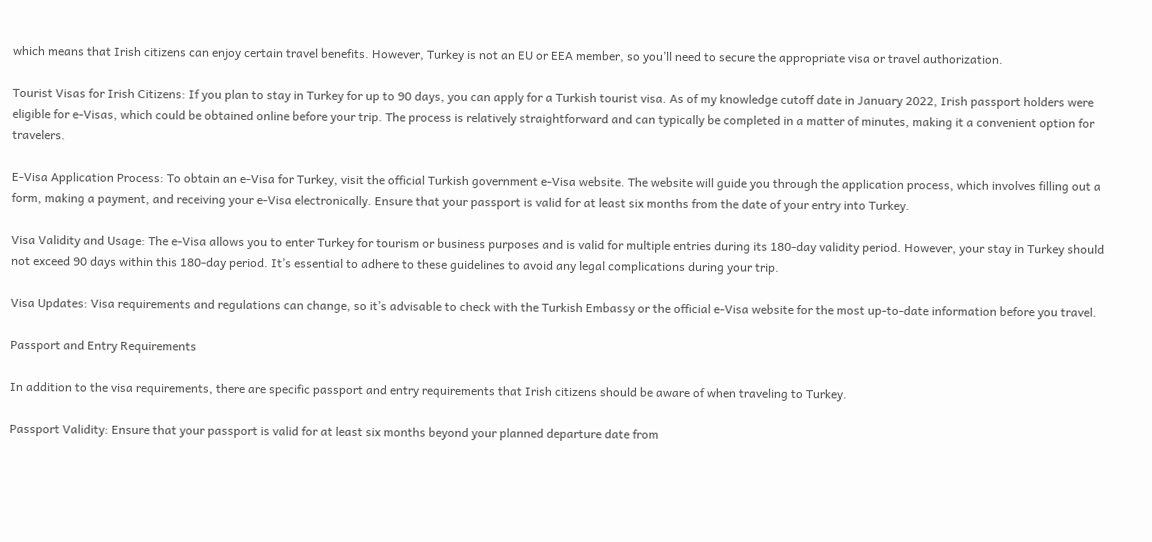which means that Irish citizens can enjoy certain travel benefits. However, Turkey is not an EU or EEA member, so you’ll need to secure the appropriate visa or travel authorization.

Tourist Visas for Irish Citizens: If you plan to stay in Turkey for up to 90 days, you can apply for a Turkish tourist visa. As of my knowledge cutoff date in January 2022, Irish passport holders were eligible for e-Visas, which could be obtained online before your trip. The process is relatively straightforward and can typically be completed in a matter of minutes, making it a convenient option for travelers.

E-Visa Application Process: To obtain an e-Visa for Turkey, visit the official Turkish government e-Visa website. The website will guide you through the application process, which involves filling out a form, making a payment, and receiving your e-Visa electronically. Ensure that your passport is valid for at least six months from the date of your entry into Turkey.

Visa Validity and Usage: The e-Visa allows you to enter Turkey for tourism or business purposes and is valid for multiple entries during its 180-day validity period. However, your stay in Turkey should not exceed 90 days within this 180-day period. It’s essential to adhere to these guidelines to avoid any legal complications during your trip.

Visa Updates: Visa requirements and regulations can change, so it’s advisable to check with the Turkish Embassy or the official e-Visa website for the most up-to-date information before you travel.

Passport and Entry Requirements

In addition to the visa requirements, there are specific passport and entry requirements that Irish citizens should be aware of when traveling to Turkey.

Passport Validity: Ensure that your passport is valid for at least six months beyond your planned departure date from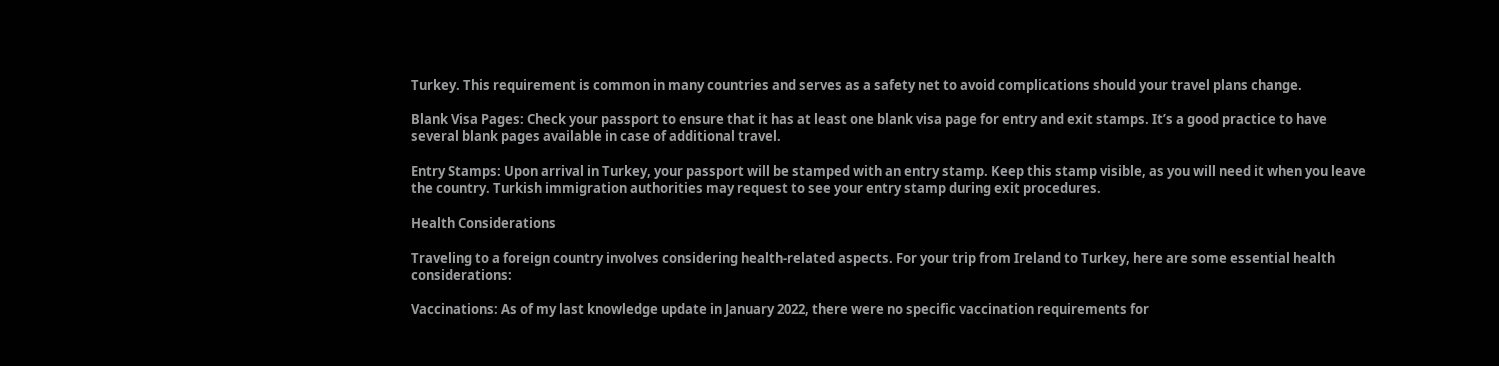Turkey. This requirement is common in many countries and serves as a safety net to avoid complications should your travel plans change.

Blank Visa Pages: Check your passport to ensure that it has at least one blank visa page for entry and exit stamps. It’s a good practice to have several blank pages available in case of additional travel.

Entry Stamps: Upon arrival in Turkey, your passport will be stamped with an entry stamp. Keep this stamp visible, as you will need it when you leave the country. Turkish immigration authorities may request to see your entry stamp during exit procedures.

Health Considerations

Traveling to a foreign country involves considering health-related aspects. For your trip from Ireland to Turkey, here are some essential health considerations:

Vaccinations: As of my last knowledge update in January 2022, there were no specific vaccination requirements for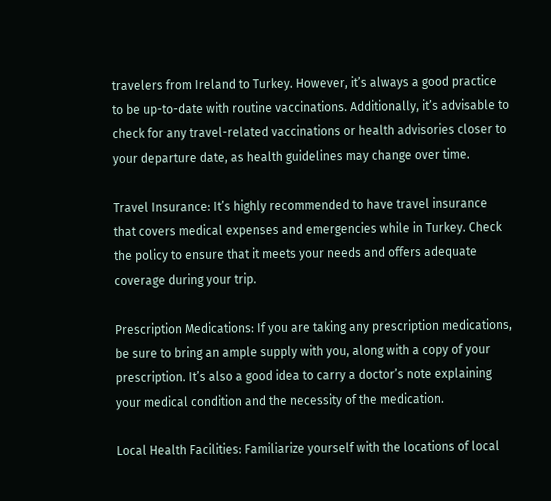travelers from Ireland to Turkey. However, it’s always a good practice to be up-to-date with routine vaccinations. Additionally, it’s advisable to check for any travel-related vaccinations or health advisories closer to your departure date, as health guidelines may change over time.

Travel Insurance: It’s highly recommended to have travel insurance that covers medical expenses and emergencies while in Turkey. Check the policy to ensure that it meets your needs and offers adequate coverage during your trip.

Prescription Medications: If you are taking any prescription medications, be sure to bring an ample supply with you, along with a copy of your prescription. It’s also a good idea to carry a doctor’s note explaining your medical condition and the necessity of the medication.

Local Health Facilities: Familiarize yourself with the locations of local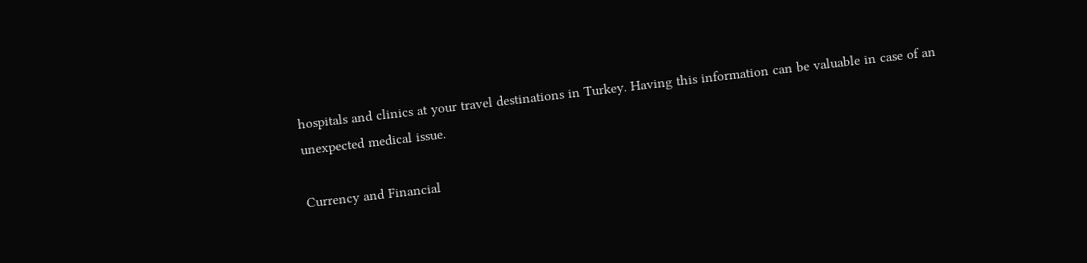hospitals and clinics at your travel destinations in Turkey. Having this information can be valuable in case of an unexpected medical issue.

Currency and Financial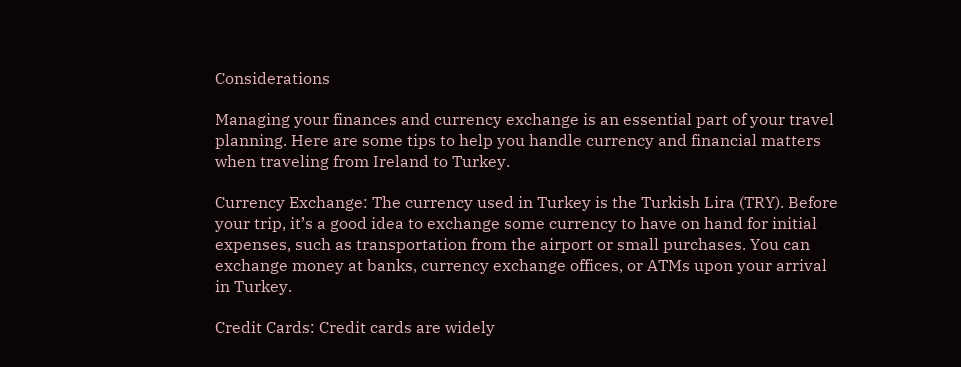Considerations

Managing your finances and currency exchange is an essential part of your travel planning. Here are some tips to help you handle currency and financial matters when traveling from Ireland to Turkey.

Currency Exchange: The currency used in Turkey is the Turkish Lira (TRY). Before your trip, it’s a good idea to exchange some currency to have on hand for initial expenses, such as transportation from the airport or small purchases. You can exchange money at banks, currency exchange offices, or ATMs upon your arrival in Turkey.

Credit Cards: Credit cards are widely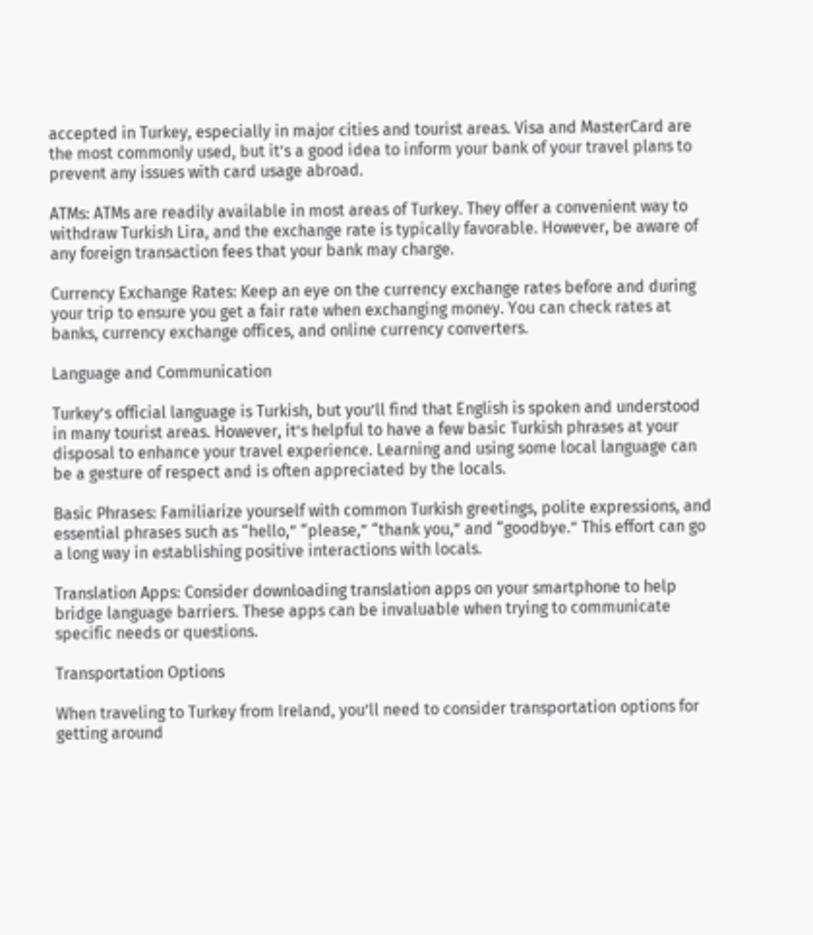accepted in Turkey, especially in major cities and tourist areas. Visa and MasterCard are the most commonly used, but it’s a good idea to inform your bank of your travel plans to prevent any issues with card usage abroad.

ATMs: ATMs are readily available in most areas of Turkey. They offer a convenient way to withdraw Turkish Lira, and the exchange rate is typically favorable. However, be aware of any foreign transaction fees that your bank may charge.

Currency Exchange Rates: Keep an eye on the currency exchange rates before and during your trip to ensure you get a fair rate when exchanging money. You can check rates at banks, currency exchange offices, and online currency converters.

Language and Communication

Turkey’s official language is Turkish, but you’ll find that English is spoken and understood in many tourist areas. However, it’s helpful to have a few basic Turkish phrases at your disposal to enhance your travel experience. Learning and using some local language can be a gesture of respect and is often appreciated by the locals.

Basic Phrases: Familiarize yourself with common Turkish greetings, polite expressions, and essential phrases such as “hello,” “please,” “thank you,” and “goodbye.” This effort can go a long way in establishing positive interactions with locals.

Translation Apps: Consider downloading translation apps on your smartphone to help bridge language barriers. These apps can be invaluable when trying to communicate specific needs or questions.

Transportation Options

When traveling to Turkey from Ireland, you’ll need to consider transportation options for getting around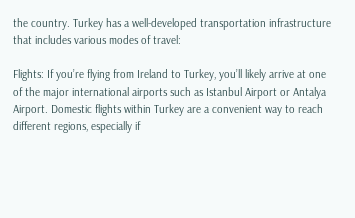the country. Turkey has a well-developed transportation infrastructure that includes various modes of travel:

Flights: If you’re flying from Ireland to Turkey, you’ll likely arrive at one of the major international airports such as Istanbul Airport or Antalya Airport. Domestic flights within Turkey are a convenient way to reach different regions, especially if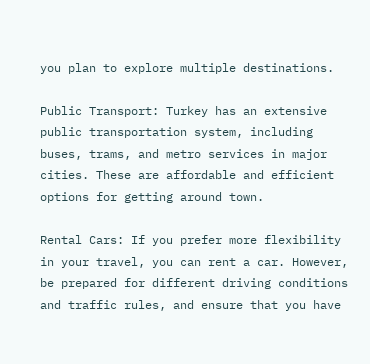you plan to explore multiple destinations.

Public Transport: Turkey has an extensive public transportation system, including buses, trams, and metro services in major cities. These are affordable and efficient options for getting around town.

Rental Cars: If you prefer more flexibility in your travel, you can rent a car. However, be prepared for different driving conditions and traffic rules, and ensure that you have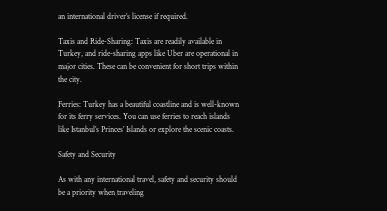an international driver’s license if required.

Taxis and Ride-Sharing: Taxis are readily available in Turkey, and ride-sharing apps like Uber are operational in major cities. These can be convenient for short trips within the city.

Ferries: Turkey has a beautiful coastline and is well-known for its ferry services. You can use ferries to reach islands like Istanbul’s Princes’ Islands or explore the scenic coasts.

Safety and Security

As with any international travel, safety and security should be a priority when traveling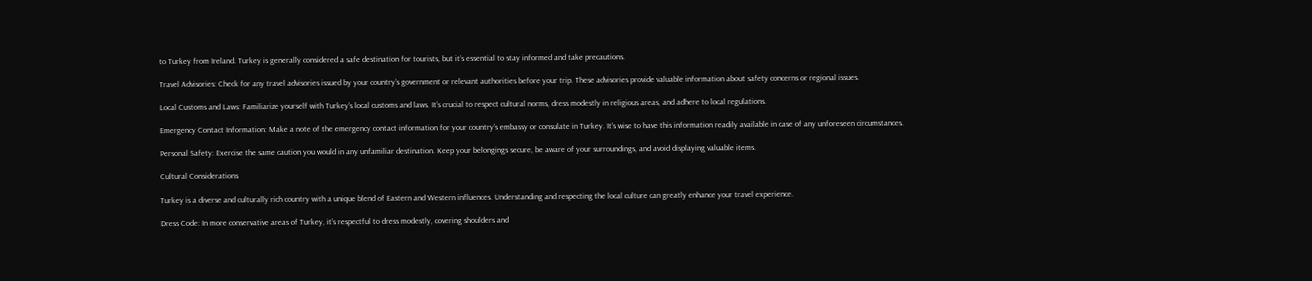to Turkey from Ireland. Turkey is generally considered a safe destination for tourists, but it’s essential to stay informed and take precautions.

Travel Advisories: Check for any travel advisories issued by your country’s government or relevant authorities before your trip. These advisories provide valuable information about safety concerns or regional issues.

Local Customs and Laws: Familiarize yourself with Turkey’s local customs and laws. It’s crucial to respect cultural norms, dress modestly in religious areas, and adhere to local regulations.

Emergency Contact Information: Make a note of the emergency contact information for your country’s embassy or consulate in Turkey. It’s wise to have this information readily available in case of any unforeseen circumstances.

Personal Safety: Exercise the same caution you would in any unfamiliar destination. Keep your belongings secure, be aware of your surroundings, and avoid displaying valuable items.

Cultural Considerations

Turkey is a diverse and culturally rich country with a unique blend of Eastern and Western influences. Understanding and respecting the local culture can greatly enhance your travel experience.

Dress Code: In more conservative areas of Turkey, it’s respectful to dress modestly, covering shoulders and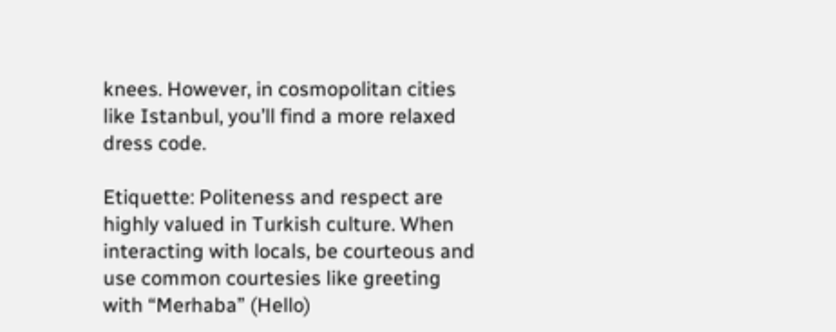knees. However, in cosmopolitan cities like Istanbul, you’ll find a more relaxed dress code.

Etiquette: Politeness and respect are highly valued in Turkish culture. When interacting with locals, be courteous and use common courtesies like greeting with “Merhaba” (Hello)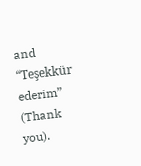and “Teşekkür ederim” (Thank you).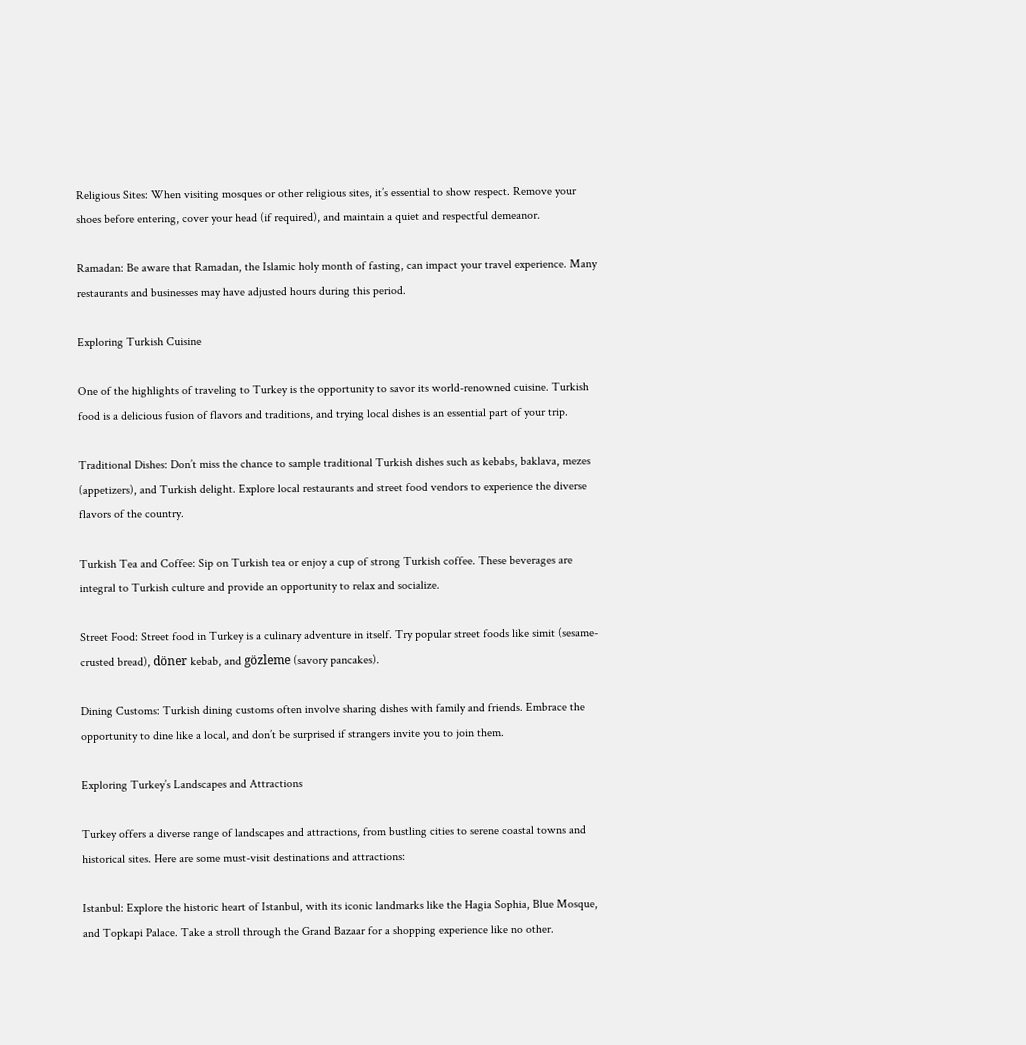Religious Sites: When visiting mosques or other religious sites, it’s essential to show respect. Remove your shoes before entering, cover your head (if required), and maintain a quiet and respectful demeanor.

Ramadan: Be aware that Ramadan, the Islamic holy month of fasting, can impact your travel experience. Many restaurants and businesses may have adjusted hours during this period.

Exploring Turkish Cuisine

One of the highlights of traveling to Turkey is the opportunity to savor its world-renowned cuisine. Turkish food is a delicious fusion of flavors and traditions, and trying local dishes is an essential part of your trip.

Traditional Dishes: Don’t miss the chance to sample traditional Turkish dishes such as kebabs, baklava, mezes (appetizers), and Turkish delight. Explore local restaurants and street food vendors to experience the diverse flavors of the country.

Turkish Tea and Coffee: Sip on Turkish tea or enjoy a cup of strong Turkish coffee. These beverages are integral to Turkish culture and provide an opportunity to relax and socialize.

Street Food: Street food in Turkey is a culinary adventure in itself. Try popular street foods like simit (sesame-crusted bread), döner kebab, and gözleme (savory pancakes).

Dining Customs: Turkish dining customs often involve sharing dishes with family and friends. Embrace the opportunity to dine like a local, and don’t be surprised if strangers invite you to join them.

Exploring Turkey’s Landscapes and Attractions

Turkey offers a diverse range of landscapes and attractions, from bustling cities to serene coastal towns and historical sites. Here are some must-visit destinations and attractions:

Istanbul: Explore the historic heart of Istanbul, with its iconic landmarks like the Hagia Sophia, Blue Mosque, and Topkapi Palace. Take a stroll through the Grand Bazaar for a shopping experience like no other.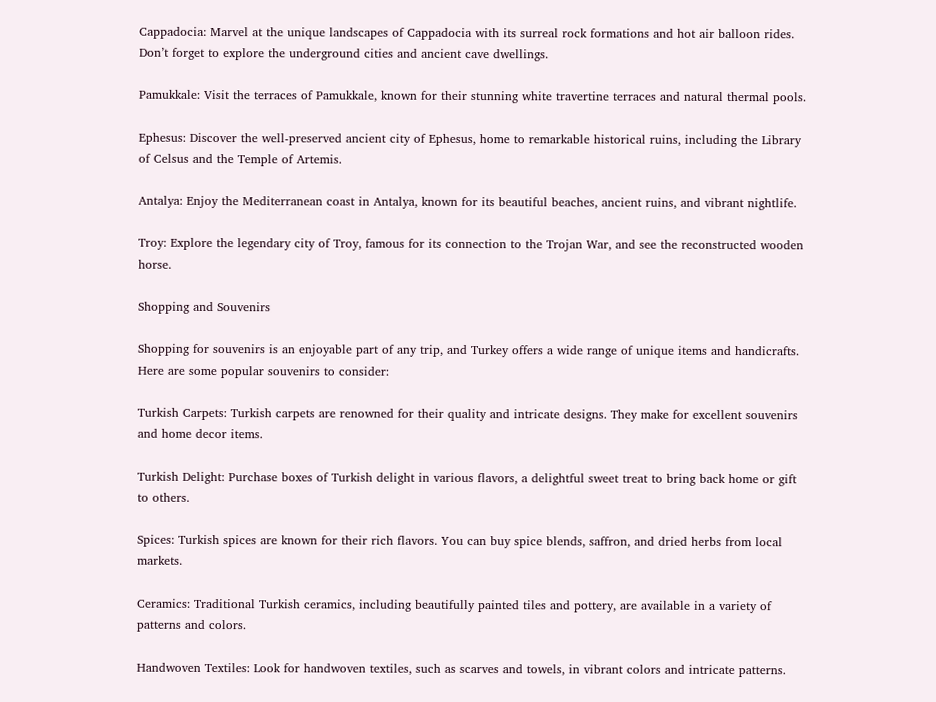Cappadocia: Marvel at the unique landscapes of Cappadocia with its surreal rock formations and hot air balloon rides. Don’t forget to explore the underground cities and ancient cave dwellings.

Pamukkale: Visit the terraces of Pamukkale, known for their stunning white travertine terraces and natural thermal pools.

Ephesus: Discover the well-preserved ancient city of Ephesus, home to remarkable historical ruins, including the Library of Celsus and the Temple of Artemis.

Antalya: Enjoy the Mediterranean coast in Antalya, known for its beautiful beaches, ancient ruins, and vibrant nightlife.

Troy: Explore the legendary city of Troy, famous for its connection to the Trojan War, and see the reconstructed wooden horse.

Shopping and Souvenirs

Shopping for souvenirs is an enjoyable part of any trip, and Turkey offers a wide range of unique items and handicrafts. Here are some popular souvenirs to consider:

Turkish Carpets: Turkish carpets are renowned for their quality and intricate designs. They make for excellent souvenirs and home decor items.

Turkish Delight: Purchase boxes of Turkish delight in various flavors, a delightful sweet treat to bring back home or gift to others.

Spices: Turkish spices are known for their rich flavors. You can buy spice blends, saffron, and dried herbs from local markets.

Ceramics: Traditional Turkish ceramics, including beautifully painted tiles and pottery, are available in a variety of patterns and colors.

Handwoven Textiles: Look for handwoven textiles, such as scarves and towels, in vibrant colors and intricate patterns.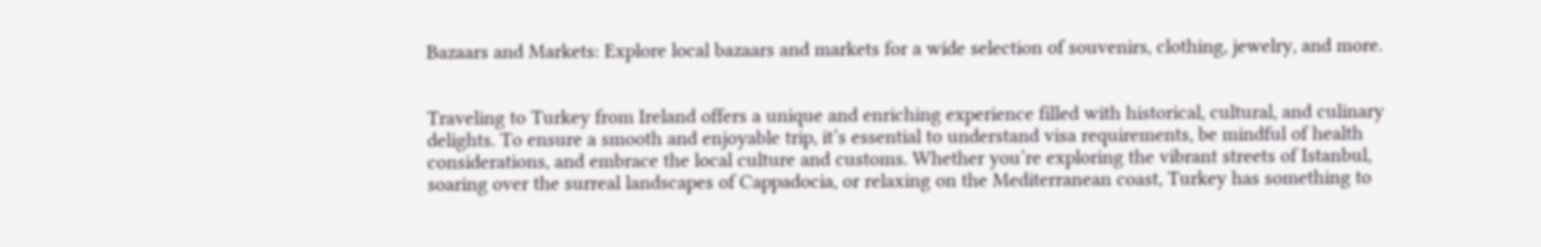Bazaars and Markets: Explore local bazaars and markets for a wide selection of souvenirs, clothing, jewelry, and more.


Traveling to Turkey from Ireland offers a unique and enriching experience filled with historical, cultural, and culinary delights. To ensure a smooth and enjoyable trip, it’s essential to understand visa requirements, be mindful of health considerations, and embrace the local culture and customs. Whether you’re exploring the vibrant streets of Istanbul, soaring over the surreal landscapes of Cappadocia, or relaxing on the Mediterranean coast, Turkey has something to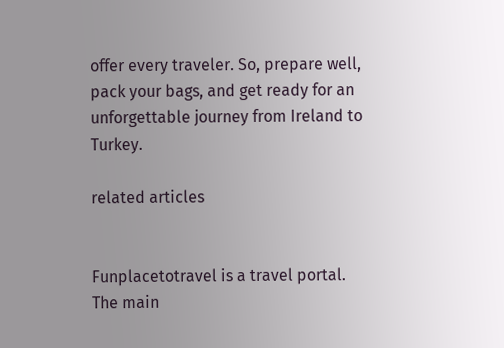offer every traveler. So, prepare well, pack your bags, and get ready for an unforgettable journey from Ireland to Turkey.

related articles


Funplacetotravel is a travel portal. The main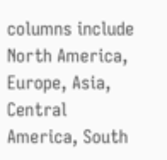columns include North America, Europe, Asia, Central America, South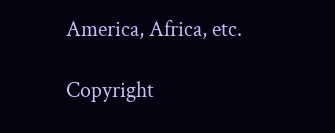America, Africa, etc.

Copyright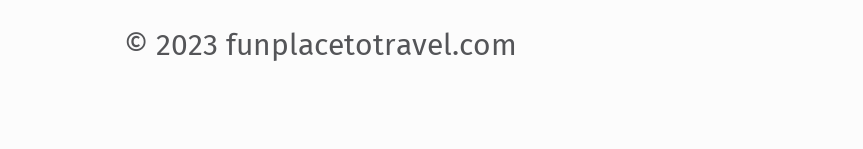© 2023 funplacetotravel.com